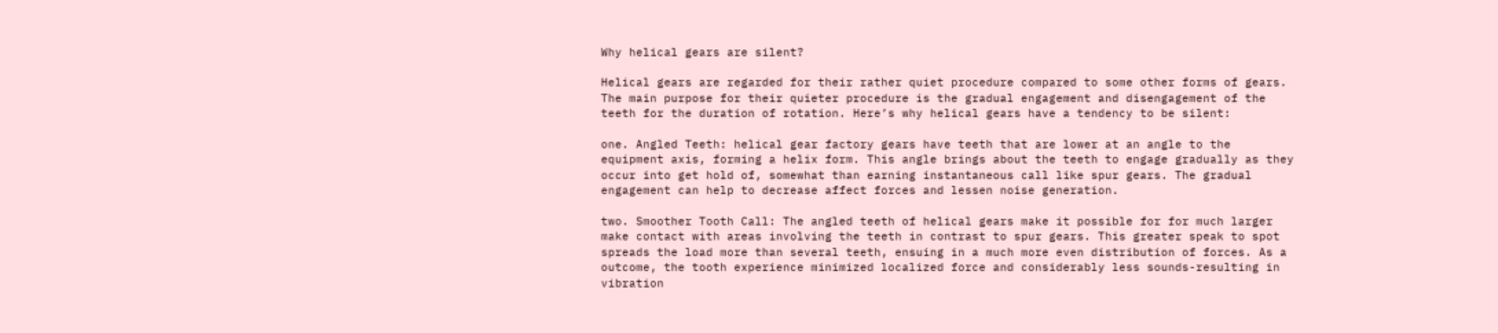Why helical gears are silent?

Helical gears are regarded for their rather quiet procedure compared to some other forms of gears. The main purpose for their quieter procedure is the gradual engagement and disengagement of the teeth for the duration of rotation. Here’s why helical gears have a tendency to be silent:

one. Angled Teeth: helical gear factory gears have teeth that are lower at an angle to the equipment axis, forming a helix form. This angle brings about the teeth to engage gradually as they occur into get hold of, somewhat than earning instantaneous call like spur gears. The gradual engagement can help to decrease affect forces and lessen noise generation.

two. Smoother Tooth Call: The angled teeth of helical gears make it possible for for much larger make contact with areas involving the teeth in contrast to spur gears. This greater speak to spot spreads the load more than several teeth, ensuing in a much more even distribution of forces. As a outcome, the tooth experience minimized localized force and considerably less sounds-resulting in vibration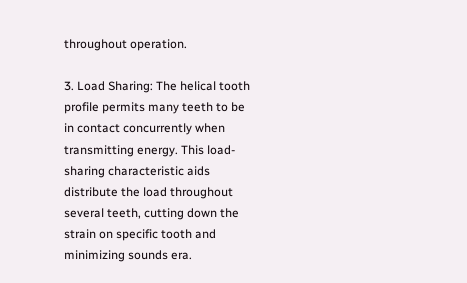throughout operation.

3. Load Sharing: The helical tooth profile permits many teeth to be in contact concurrently when transmitting energy. This load-sharing characteristic aids distribute the load throughout several teeth, cutting down the strain on specific tooth and minimizing sounds era.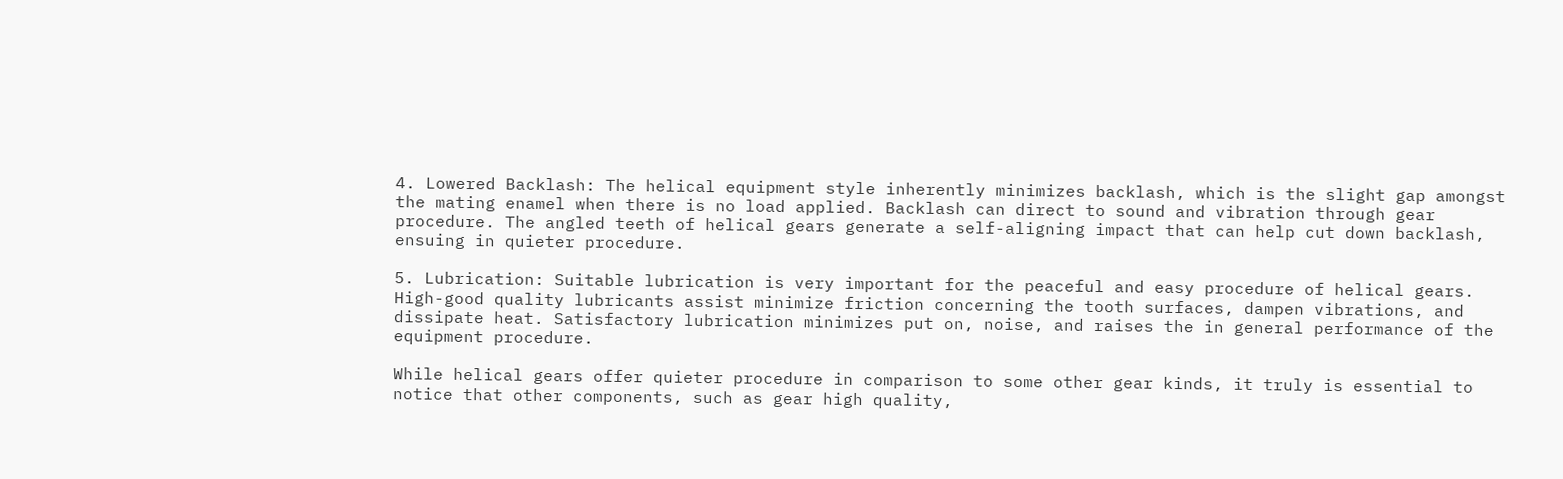4. Lowered Backlash: The helical equipment style inherently minimizes backlash, which is the slight gap amongst the mating enamel when there is no load applied. Backlash can direct to sound and vibration through gear procedure. The angled teeth of helical gears generate a self-aligning impact that can help cut down backlash, ensuing in quieter procedure.

5. Lubrication: Suitable lubrication is very important for the peaceful and easy procedure of helical gears. High-good quality lubricants assist minimize friction concerning the tooth surfaces, dampen vibrations, and dissipate heat. Satisfactory lubrication minimizes put on, noise, and raises the in general performance of the equipment procedure.

While helical gears offer quieter procedure in comparison to some other gear kinds, it truly is essential to notice that other components, such as gear high quality,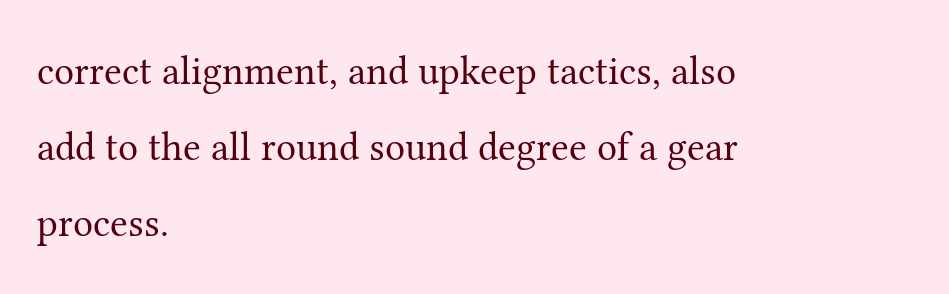correct alignment, and upkeep tactics, also add to the all round sound degree of a gear process.